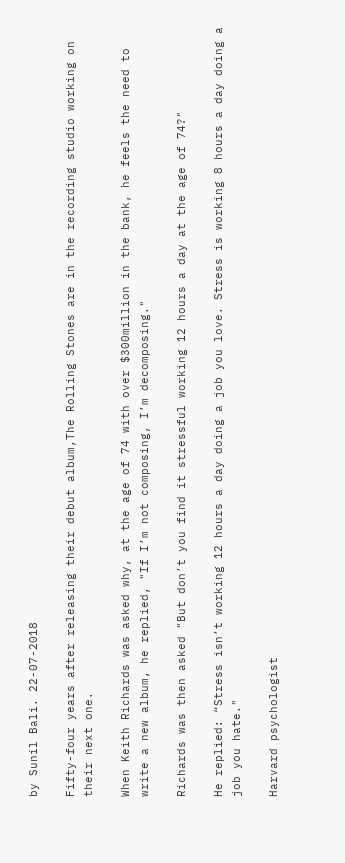by Sunil Bali. 22-07-2018

Fifty-four years after releasing their debut album,The Rolling Stones are in the recording studio working on their next one.

When Keith Richards was asked why, at the age of 74 with over $300million in the bank, he feels the need to write a new album, he replied, "If I’m not composing, I’m decomposing."

Richards was then asked "But don’t you find it stressful working 12 hours a day at the age of 74?"

He replied: “Stress isn’t working 12 hours a day doing a job you love. Stress is working 8 hours a day doing a job you hate."

Harvard psychologist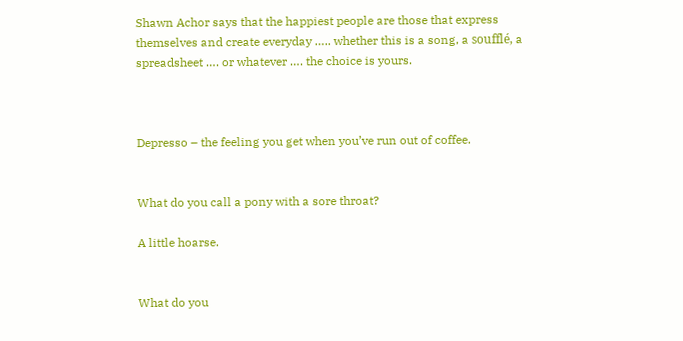Shawn Achor says that the happiest people are those that express themselves and create everyday ….. whether this is a song, a soufflé, a spreadsheet …. or whatever …. the choice is yours.



Depresso – the feeling you get when you’ve run out of coffee.


What do you call a pony with a sore throat?

A little hoarse.


What do you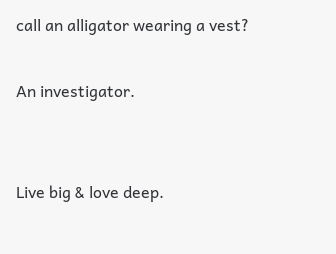call an alligator wearing a vest?

An investigator.


Live big & love deep.